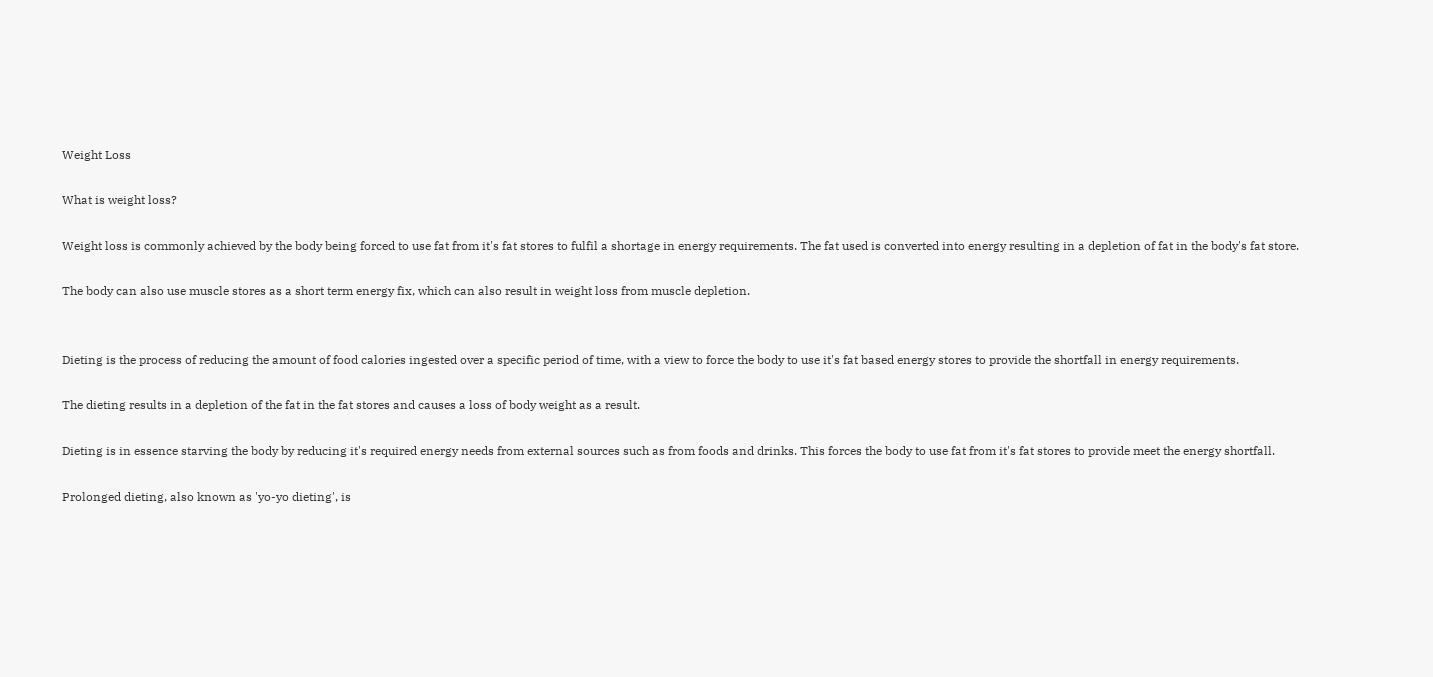Weight Loss

What is weight loss?

Weight loss is commonly achieved by the body being forced to use fat from it's fat stores to fulfil a shortage in energy requirements. The fat used is converted into energy resulting in a depletion of fat in the body's fat store.

The body can also use muscle stores as a short term energy fix, which can also result in weight loss from muscle depletion.


Dieting is the process of reducing the amount of food calories ingested over a specific period of time, with a view to force the body to use it's fat based energy stores to provide the shortfall in energy requirements.

The dieting results in a depletion of the fat in the fat stores and causes a loss of body weight as a result.

Dieting is in essence starving the body by reducing it's required energy needs from external sources such as from foods and drinks. This forces the body to use fat from it's fat stores to provide meet the energy shortfall.

Prolonged dieting, also known as 'yo-yo dieting', is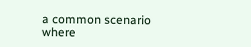a common scenario where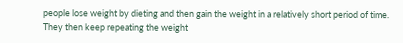people lose weight by dieting and then gain the weight in a relatively short period of time. They then keep repeating the weight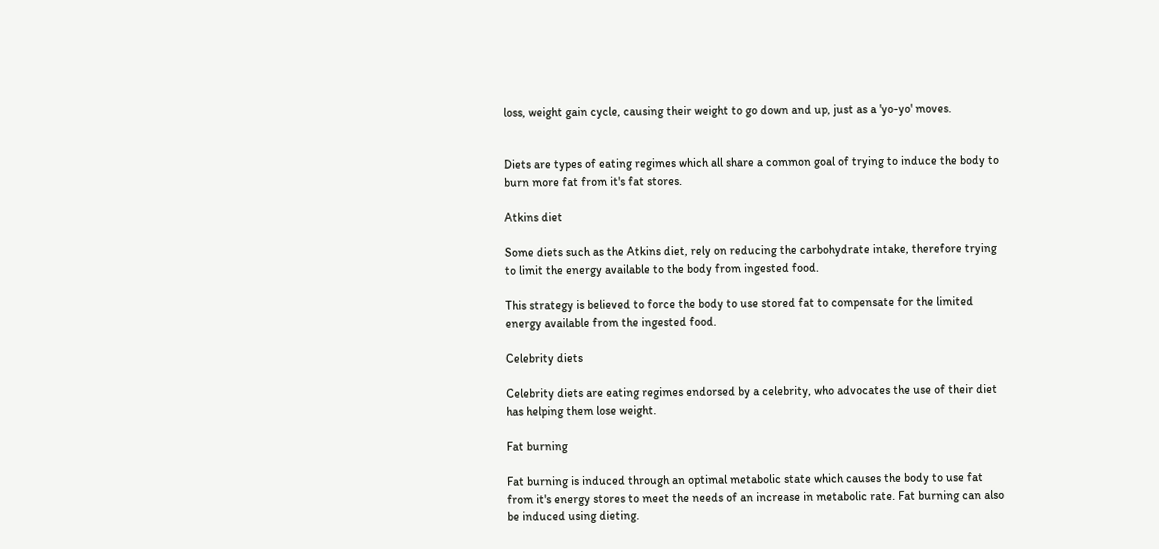loss, weight gain cycle, causing their weight to go down and up, just as a 'yo-yo' moves.


Diets are types of eating regimes which all share a common goal of trying to induce the body to burn more fat from it's fat stores.

Atkins diet

Some diets such as the Atkins diet, rely on reducing the carbohydrate intake, therefore trying to limit the energy available to the body from ingested food.

This strategy is believed to force the body to use stored fat to compensate for the limited energy available from the ingested food.

Celebrity diets

Celebrity diets are eating regimes endorsed by a celebrity, who advocates the use of their diet has helping them lose weight.

Fat burning

Fat burning is induced through an optimal metabolic state which causes the body to use fat from it's energy stores to meet the needs of an increase in metabolic rate. Fat burning can also be induced using dieting.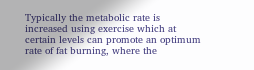Typically the metabolic rate is increased using exercise which at certain levels can promote an optimum rate of fat burning, where the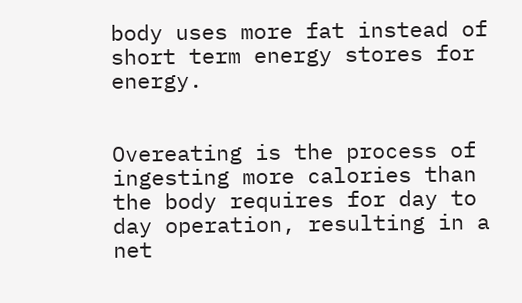body uses more fat instead of short term energy stores for energy.


Overeating is the process of ingesting more calories than the body requires for day to day operation, resulting in a net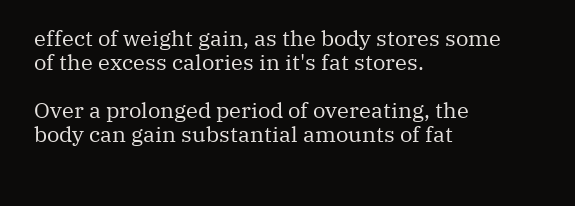effect of weight gain, as the body stores some of the excess calories in it's fat stores.

Over a prolonged period of overeating, the body can gain substantial amounts of fat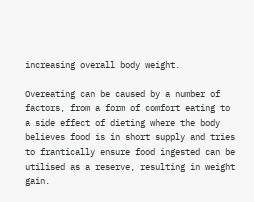increasing overall body weight.

Overeating can be caused by a number of factors, from a form of comfort eating to a side effect of dieting where the body believes food is in short supply and tries to frantically ensure food ingested can be utilised as a reserve, resulting in weight gain.